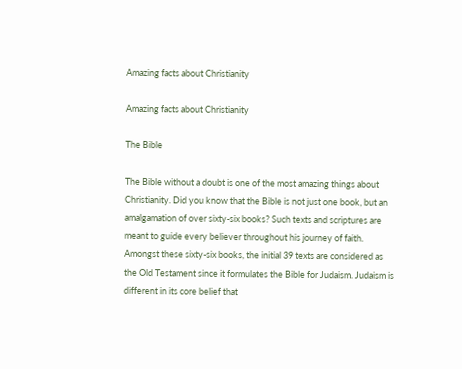Amazing facts about Christianity

Amazing facts about Christianity

The Bible

The Bible without a doubt is one of the most amazing things about Christianity. Did you know that the Bible is not just one book, but an amalgamation of over sixty-six books? Such texts and scriptures are meant to guide every believer throughout his journey of faith. Amongst these sixty-six books, the initial 39 texts are considered as the Old Testament since it formulates the Bible for Judaism. Judaism is different in its core belief that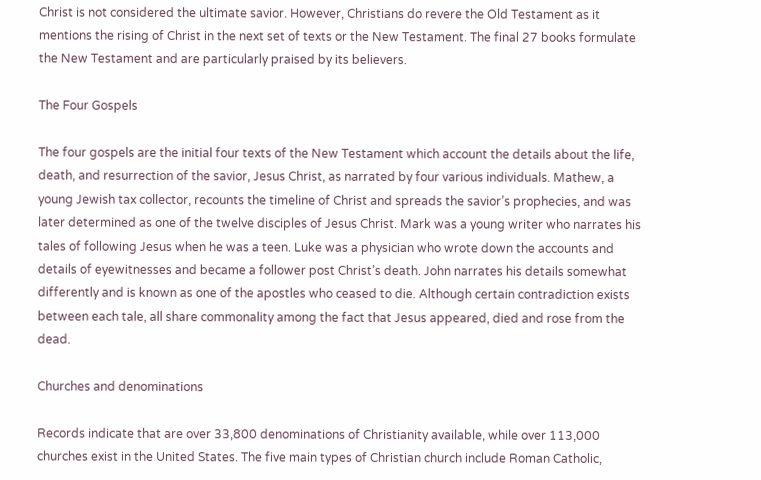Christ is not considered the ultimate savior. However, Christians do revere the Old Testament as it mentions the rising of Christ in the next set of texts or the New Testament. The final 27 books formulate the New Testament and are particularly praised by its believers.

The Four Gospels

The four gospels are the initial four texts of the New Testament which account the details about the life, death, and resurrection of the savior, Jesus Christ, as narrated by four various individuals. Mathew, a young Jewish tax collector, recounts the timeline of Christ and spreads the savior’s prophecies, and was later determined as one of the twelve disciples of Jesus Christ. Mark was a young writer who narrates his tales of following Jesus when he was a teen. Luke was a physician who wrote down the accounts and details of eyewitnesses and became a follower post Christ’s death. John narrates his details somewhat differently and is known as one of the apostles who ceased to die. Although certain contradiction exists between each tale, all share commonality among the fact that Jesus appeared, died and rose from the dead.

Churches and denominations

Records indicate that are over 33,800 denominations of Christianity available, while over 113,000 churches exist in the United States. The five main types of Christian church include Roman Catholic,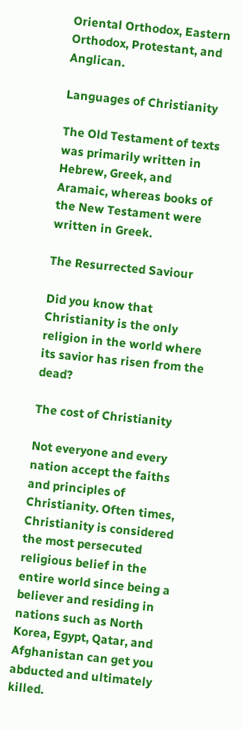Oriental Orthodox, Eastern Orthodox, Protestant, and Anglican.

Languages of Christianity

The Old Testament of texts was primarily written in Hebrew, Greek, and Aramaic, whereas books of the New Testament were written in Greek.

The Resurrected Saviour

Did you know that Christianity is the only religion in the world where its savior has risen from the dead?

The cost of Christianity

Not everyone and every nation accept the faiths and principles of Christianity. Often times, Christianity is considered the most persecuted religious belief in the entire world since being a believer and residing in nations such as North Korea, Egypt, Qatar, and Afghanistan can get you abducted and ultimately killed.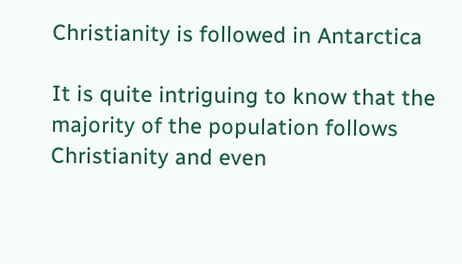Christianity is followed in Antarctica

It is quite intriguing to know that the majority of the population follows Christianity and even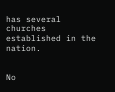has several churches established in the nation.


No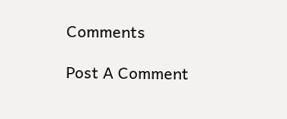Comments

Post A Comment